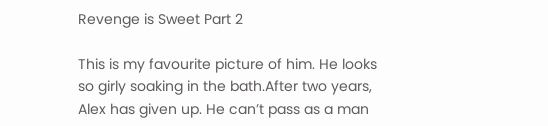Revenge is Sweet Part 2

This is my favourite picture of him. He looks so girly soaking in the bath.After two years, Alex has given up. He can’t pass as a man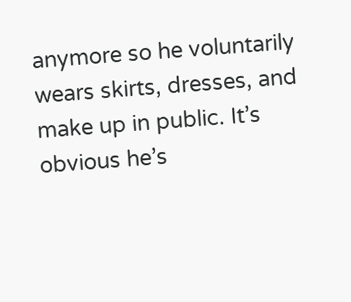anymore so he voluntarily wears skirts, dresses, and make up in public. It’s obvious he’s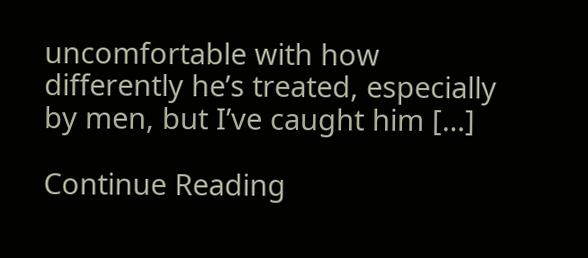uncomfortable with how differently he’s treated, especially by men, but I’ve caught him […]

Continue Reading